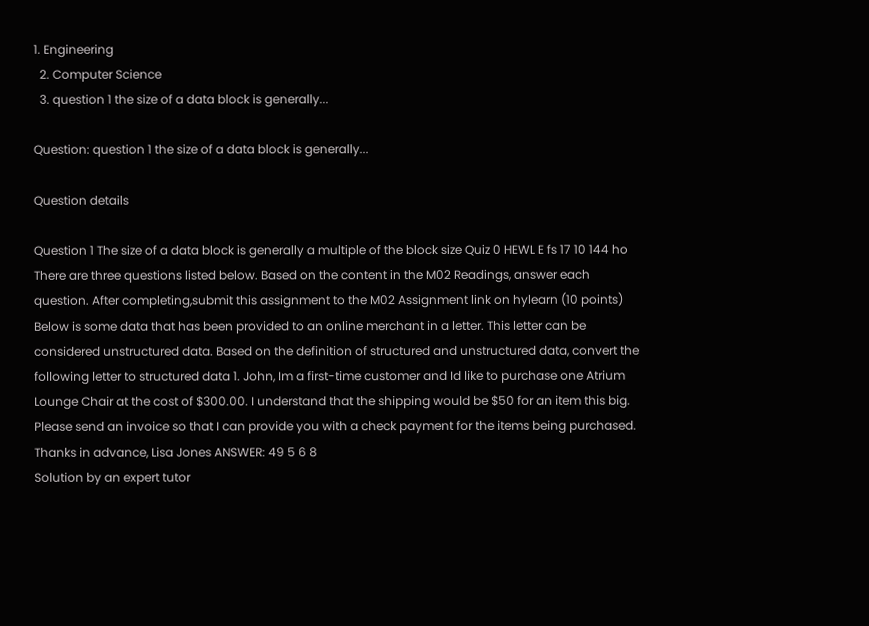1. Engineering
  2. Computer Science
  3. question 1 the size of a data block is generally...

Question: question 1 the size of a data block is generally...

Question details

Question 1 The size of a data block is generally a multiple of the block size Quiz 0 HEWL E fs 17 10 144 ho
There are three questions listed below. Based on the content in the M02 Readings, answer each question. After completing,submit this assignment to the M02 Assignment link on hylearn (10 points) Below is some data that has been provided to an online merchant in a letter. This letter can be considered unstructured data. Based on the definition of structured and unstructured data, convert the following letter to structured data 1. John, Im a first-time customer and Id like to purchase one Atrium Lounge Chair at the cost of $300.00. I understand that the shipping would be $50 for an item this big. Please send an invoice so that I can provide you with a check payment for the items being purchased. Thanks in advance, Lisa Jones ANSWER: 49 5 6 8
Solution by an expert tutor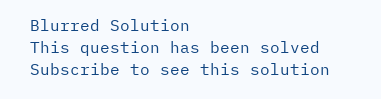Blurred Solution
This question has been solved
Subscribe to see this solution